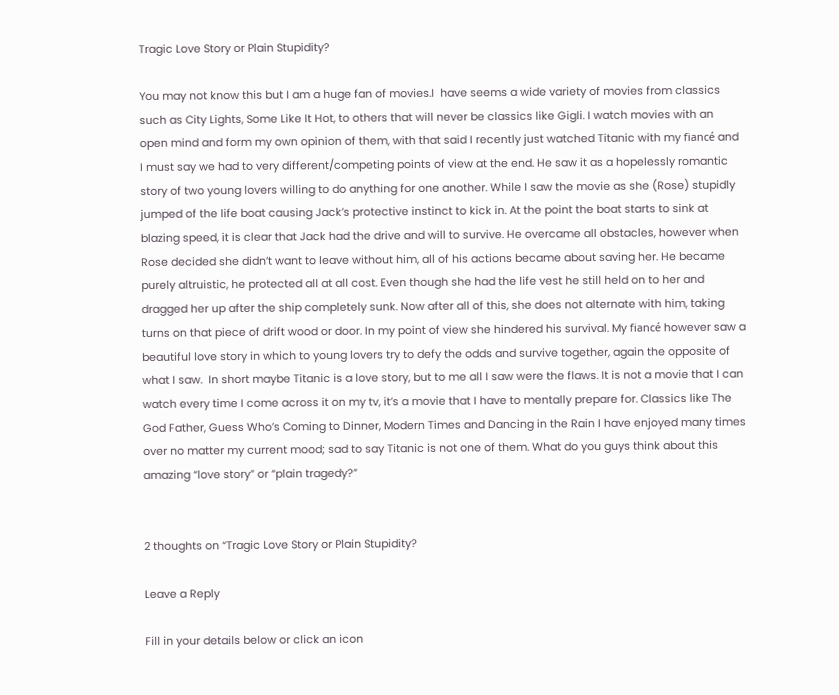Tragic Love Story or Plain Stupidity?

You may not know this but I am a huge fan of movies.I  have seems a wide variety of movies from classics such as City Lights, Some Like It Hot, to others that will never be classics like Gigli. I watch movies with an open mind and form my own opinion of them, with that said I recently just watched Titanic with my fiancé and I must say we had to very different/competing points of view at the end. He saw it as a hopelessly romantic story of two young lovers willing to do anything for one another. While I saw the movie as she (Rose) stupidly jumped of the life boat causing Jack’s protective instinct to kick in. At the point the boat starts to sink at blazing speed, it is clear that Jack had the drive and will to survive. He overcame all obstacles, however when Rose decided she didn’t want to leave without him, all of his actions became about saving her. He became purely altruistic, he protected all at all cost. Even though she had the life vest he still held on to her and dragged her up after the ship completely sunk. Now after all of this, she does not alternate with him, taking turns on that piece of drift wood or door. In my point of view she hindered his survival. My fiancé however saw a beautiful love story in which to young lovers try to defy the odds and survive together, again the opposite of what I saw.  In short maybe Titanic is a love story, but to me all I saw were the flaws. It is not a movie that I can watch every time I come across it on my tv, it’s a movie that I have to mentally prepare for. Classics like The God Father, Guess Who’s Coming to Dinner, Modern Times and Dancing in the Rain I have enjoyed many times over no matter my current mood; sad to say Titanic is not one of them. What do you guys think about this amazing “love story” or “plain tragedy?”


2 thoughts on “Tragic Love Story or Plain Stupidity?

Leave a Reply

Fill in your details below or click an icon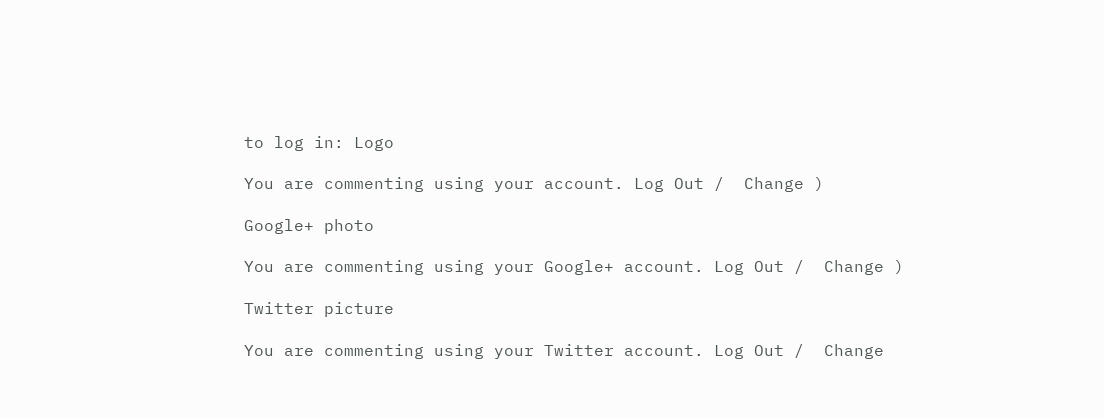to log in: Logo

You are commenting using your account. Log Out /  Change )

Google+ photo

You are commenting using your Google+ account. Log Out /  Change )

Twitter picture

You are commenting using your Twitter account. Log Out /  Change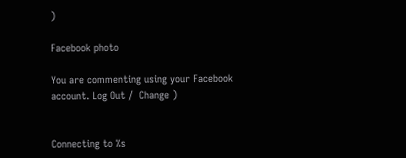)

Facebook photo

You are commenting using your Facebook account. Log Out /  Change )


Connecting to %s